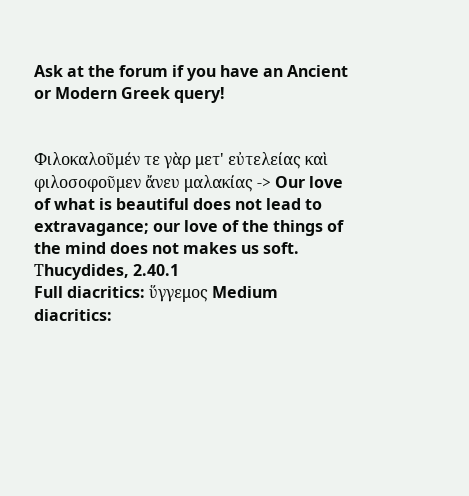Ask at the forum if you have an Ancient or Modern Greek query!


Φιλοκαλοῦμέν τε γὰρ μετ' εὐτελείας καὶ φιλοσοφοῦμεν ἄνευ μαλακίας -> Our love of what is beautiful does not lead to extravagance; our love of the things of the mind does not makes us soft.
Τhucydides, 2.40.1
Full diacritics: ὕγγεμος Medium diacritics: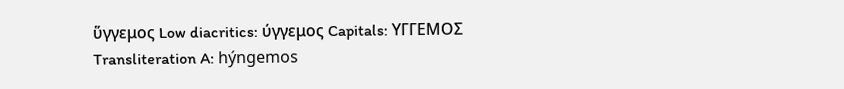ὕγγεμος Low diacritics: ύγγεμος Capitals: ΥΓΓΕΜΟΣ
Transliteration A: hýngemos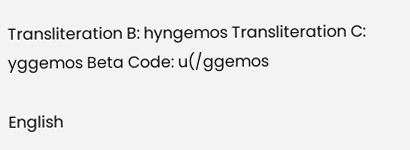Transliteration B: hyngemos Transliteration C: yggemos Beta Code: u(/ggemos

English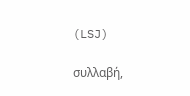(LSJ)

συλλαβή,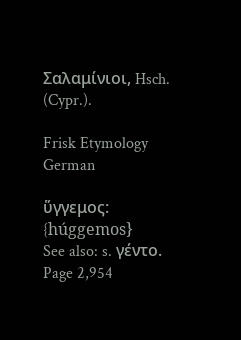Σαλαμίνιοι, Hsch. (Cypr.).

Frisk Etymology German

ὕγγεμος: {húggemos}
See also: s. γέντο.
Page 2,954